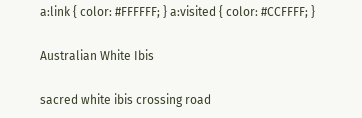a:link { color: #FFFFFF; } a:visited { color: #CCFFFF; }

Australian White Ibis

sacred white ibis crossing road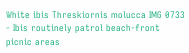White ibis Threskiornis molucca IMG 0733 - Ibis routinely patrol beach-front picnic areas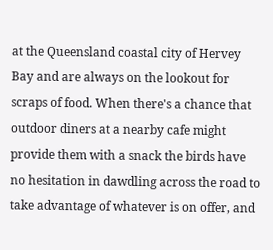at the Queensland coastal city of Hervey Bay and are always on the lookout for scraps of food. When there's a chance that outdoor diners at a nearby cafe might provide them with a snack the birds have no hesitation in dawdling across the road to take advantage of whatever is on offer, and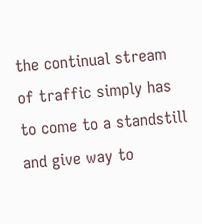the continual stream of traffic simply has to come to a standstill and give way to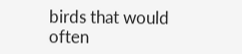birds that would often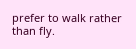prefer to walk rather than fly.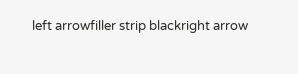left arrowfiller strip blackright arrow